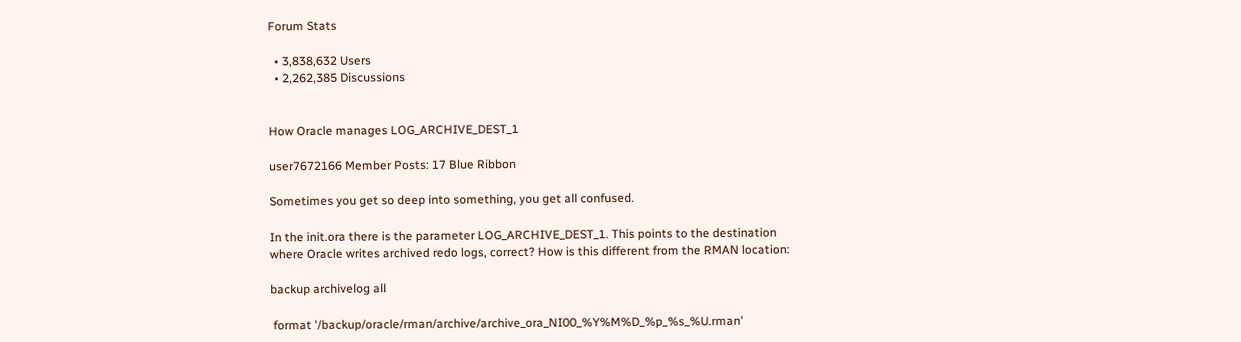Forum Stats

  • 3,838,632 Users
  • 2,262,385 Discussions


How Oracle manages LOG_ARCHIVE_DEST_1

user7672166 Member Posts: 17 Blue Ribbon

Sometimes you get so deep into something, you get all confused.

In the init.ora there is the parameter LOG_ARCHIVE_DEST_1. This points to the destination where Oracle writes archived redo logs, correct? How is this different from the RMAN location:

backup archivelog all

 format '/backup/oracle/rman/archive/archive_ora_NI00_%Y%M%D_%p_%s_%U.rman'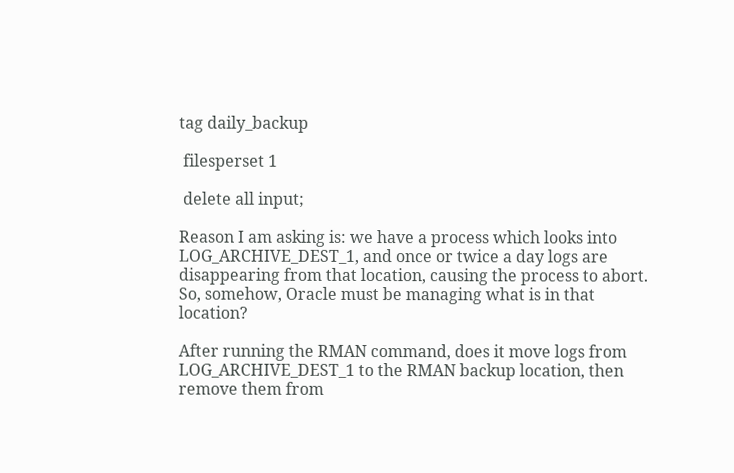tag daily_backup

 filesperset 1

 delete all input;

Reason I am asking is: we have a process which looks into LOG_ARCHIVE_DEST_1, and once or twice a day logs are disappearing from that location, causing the process to abort. So, somehow, Oracle must be managing what is in that location?

After running the RMAN command, does it move logs from LOG_ARCHIVE_DEST_1 to the RMAN backup location, then remove them from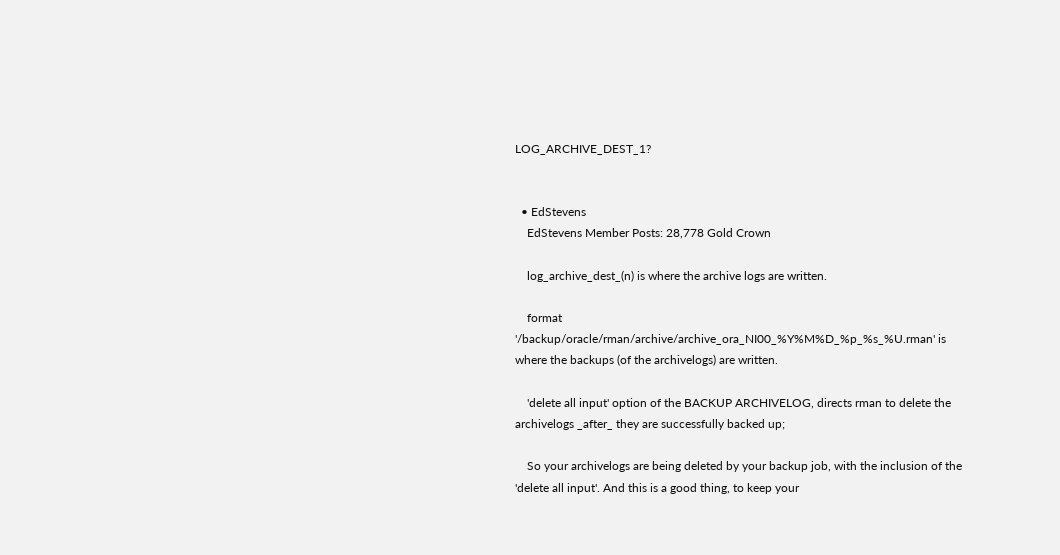LOG_ARCHIVE_DEST_1?


  • EdStevens
    EdStevens Member Posts: 28,778 Gold Crown

    log_archive_dest_(n) is where the archive logs are written.

    format '/backup/oracle/rman/archive/archive_ora_NI00_%Y%M%D_%p_%s_%U.rman' is where the backups (of the archivelogs) are written.

    'delete all input' option of the BACKUP ARCHIVELOG, directs rman to delete the archivelogs _after_ they are successfully backed up;

    So your archivelogs are being deleted by your backup job, with the inclusion of the 'delete all input'. And this is a good thing, to keep your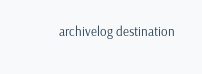archivelog destination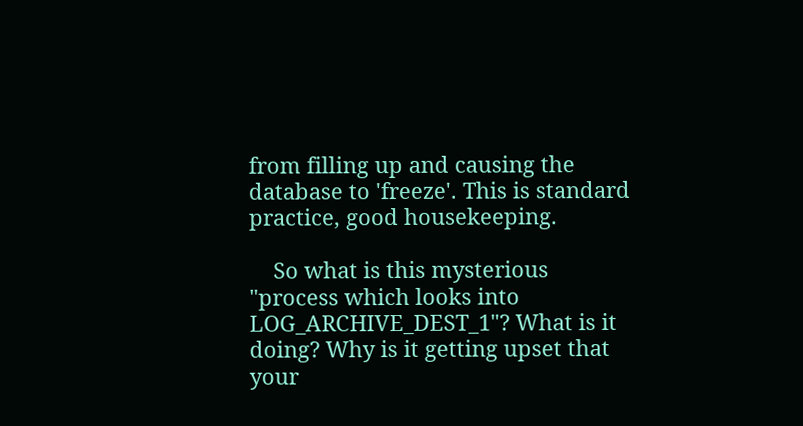from filling up and causing the database to 'freeze'. This is standard practice, good housekeeping.

    So what is this mysterious "process which looks into LOG_ARCHIVE_DEST_1"? What is it doing? Why is it getting upset that your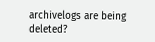archivelogs are being deleted?